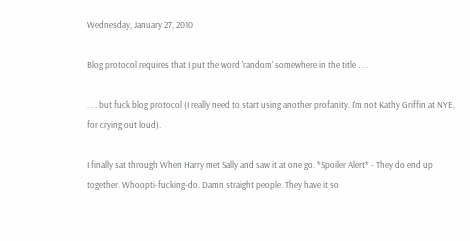Wednesday, January 27, 2010

Blog protocol requires that I put the word 'random' somewhere in the title . . .

. . . but fuck blog protocol (I really need to start using another profanity. I'm not Kathy Griffin at NYE, for crying out loud).

I finally sat through When Harry met Sally and saw it at one go. *Spoiler Alert* - They do end up together. Whoopti-fucking-do. Damn straight people. They have it so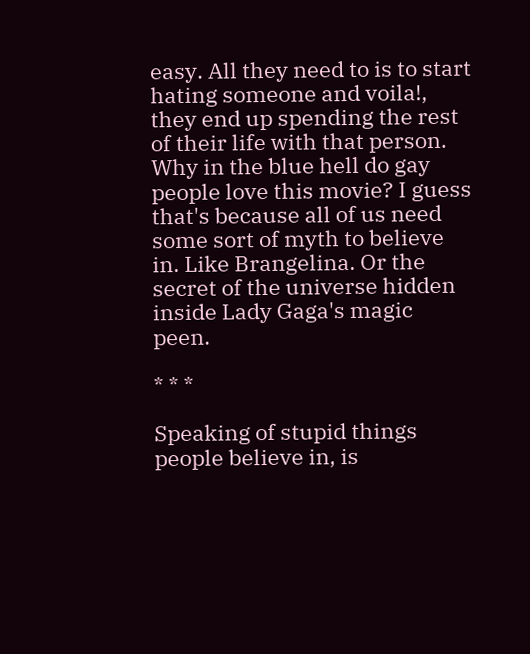easy. All they need to is to start hating someone and voila!, they end up spending the rest of their life with that person. Why in the blue hell do gay people love this movie? I guess that's because all of us need some sort of myth to believe in. Like Brangelina. Or the secret of the universe hidden inside Lady Gaga's magic peen.

* * *

Speaking of stupid things people believe in, is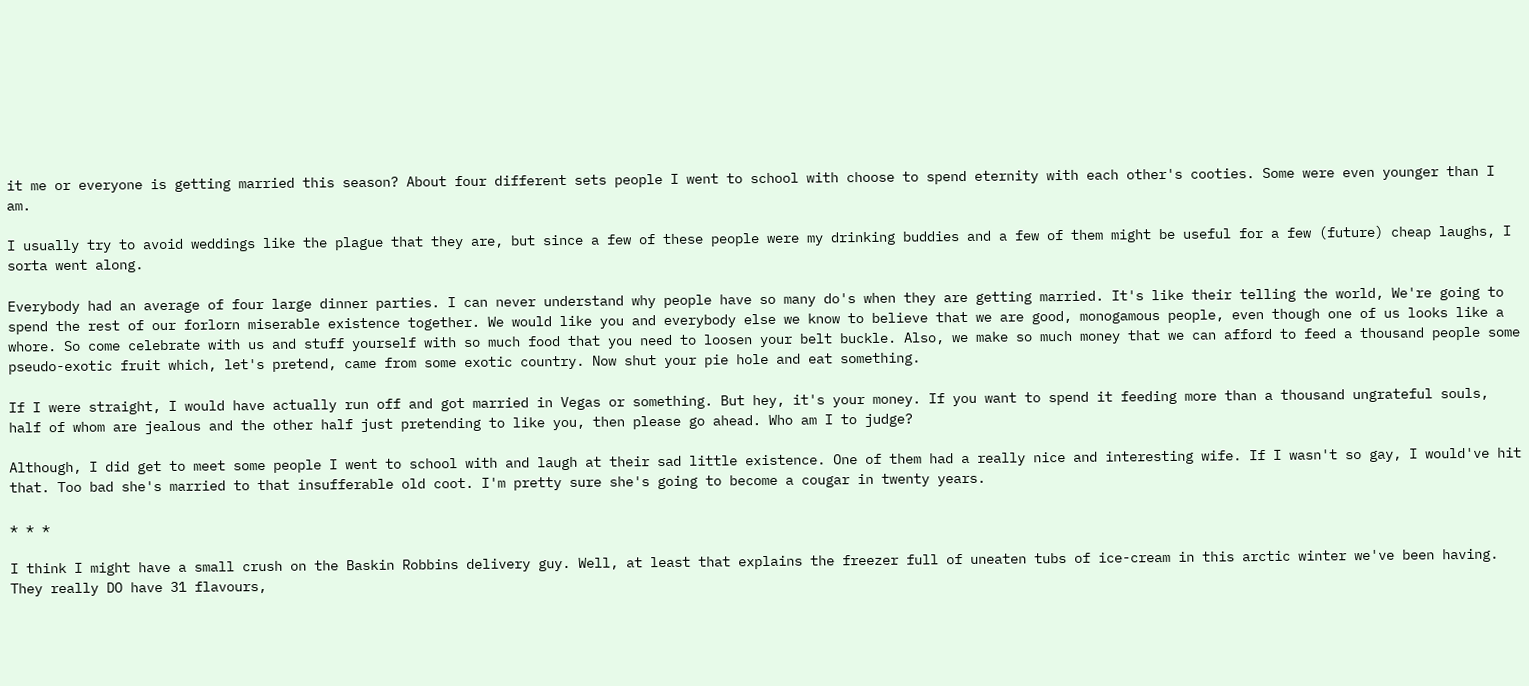it me or everyone is getting married this season? About four different sets people I went to school with choose to spend eternity with each other's cooties. Some were even younger than I am.

I usually try to avoid weddings like the plague that they are, but since a few of these people were my drinking buddies and a few of them might be useful for a few (future) cheap laughs, I sorta went along.

Everybody had an average of four large dinner parties. I can never understand why people have so many do's when they are getting married. It's like their telling the world, We're going to spend the rest of our forlorn miserable existence together. We would like you and everybody else we know to believe that we are good, monogamous people, even though one of us looks like a whore. So come celebrate with us and stuff yourself with so much food that you need to loosen your belt buckle. Also, we make so much money that we can afford to feed a thousand people some pseudo-exotic fruit which, let's pretend, came from some exotic country. Now shut your pie hole and eat something.

If I were straight, I would have actually run off and got married in Vegas or something. But hey, it's your money. If you want to spend it feeding more than a thousand ungrateful souls, half of whom are jealous and the other half just pretending to like you, then please go ahead. Who am I to judge?

Although, I did get to meet some people I went to school with and laugh at their sad little existence. One of them had a really nice and interesting wife. If I wasn't so gay, I would've hit that. Too bad she's married to that insufferable old coot. I'm pretty sure she's going to become a cougar in twenty years.

* * *

I think I might have a small crush on the Baskin Robbins delivery guy. Well, at least that explains the freezer full of uneaten tubs of ice-cream in this arctic winter we've been having. They really DO have 31 flavours,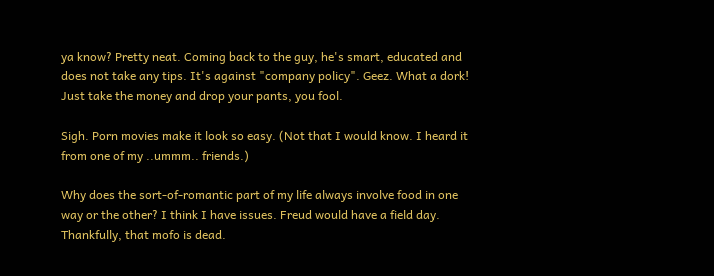ya know? Pretty neat. Coming back to the guy, he's smart, educated and does not take any tips. It's against "company policy". Geez. What a dork! Just take the money and drop your pants, you fool.

Sigh. Porn movies make it look so easy. (Not that I would know. I heard it from one of my ..ummm.. friends.)

Why does the sort-of-romantic part of my life always involve food in one way or the other? I think I have issues. Freud would have a field day. Thankfully, that mofo is dead.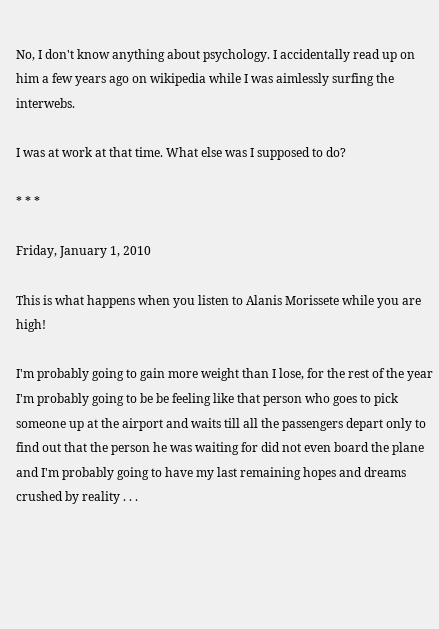No, I don't know anything about psychology. I accidentally read up on him a few years ago on wikipedia while I was aimlessly surfing the interwebs.

I was at work at that time. What else was I supposed to do?

* * *

Friday, January 1, 2010

This is what happens when you listen to Alanis Morissete while you are high!

I'm probably going to gain more weight than I lose, for the rest of the year I'm probably going to be be feeling like that person who goes to pick someone up at the airport and waits till all the passengers depart only to find out that the person he was waiting for did not even board the plane and I'm probably going to have my last remaining hopes and dreams crushed by reality . . .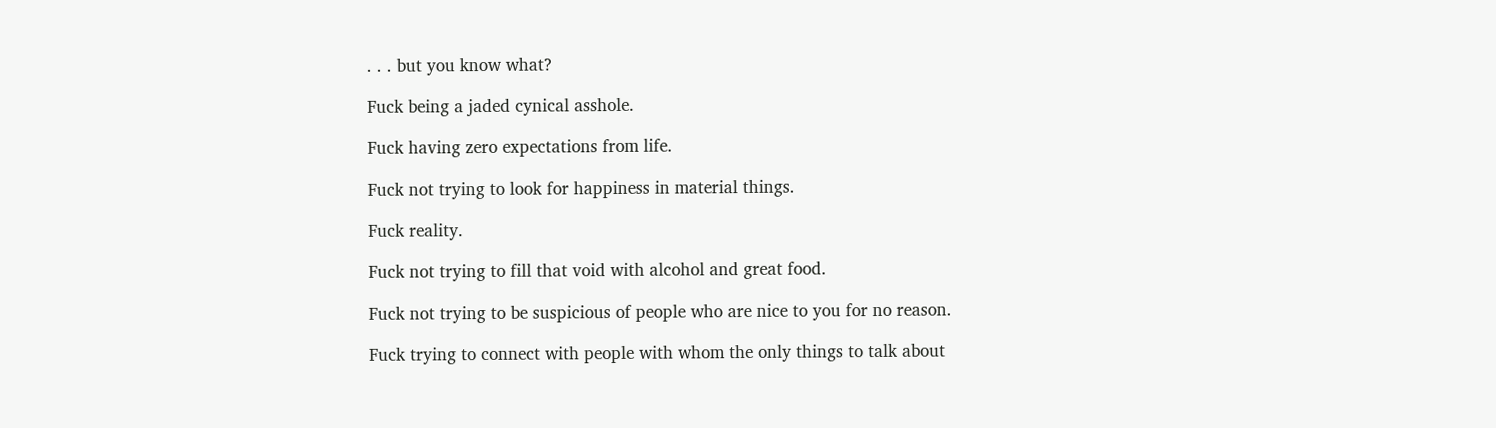. . . but you know what?

Fuck being a jaded cynical asshole.

Fuck having zero expectations from life.

Fuck not trying to look for happiness in material things.

Fuck reality.

Fuck not trying to fill that void with alcohol and great food.

Fuck not trying to be suspicious of people who are nice to you for no reason.

Fuck trying to connect with people with whom the only things to talk about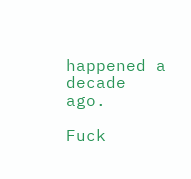happened a decade ago.

Fuck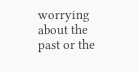worrying about the past or the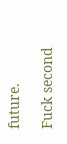future.

Fuck second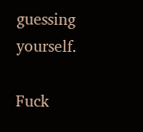guessing yourself.

Fuck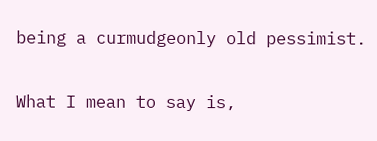being a curmudgeonly old pessimist.

What I mean to say is,